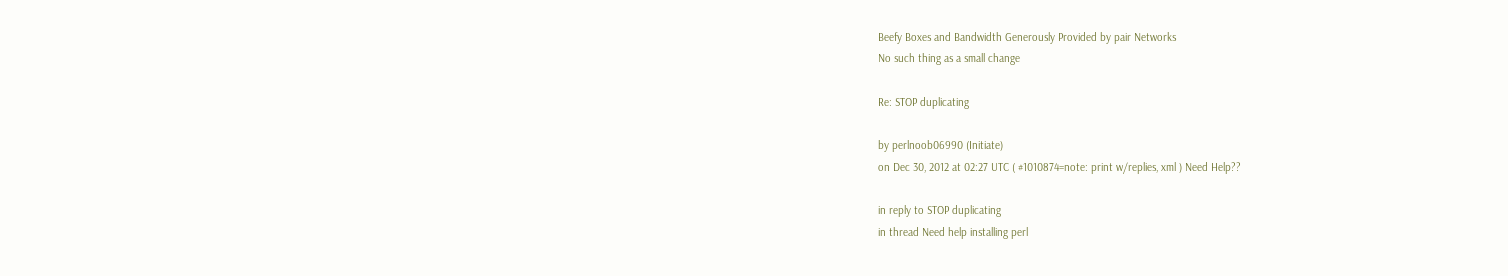Beefy Boxes and Bandwidth Generously Provided by pair Networks
No such thing as a small change

Re: STOP duplicating

by perlnoob06990 (Initiate)
on Dec 30, 2012 at 02:27 UTC ( #1010874=note: print w/replies, xml ) Need Help??

in reply to STOP duplicating
in thread Need help installing perl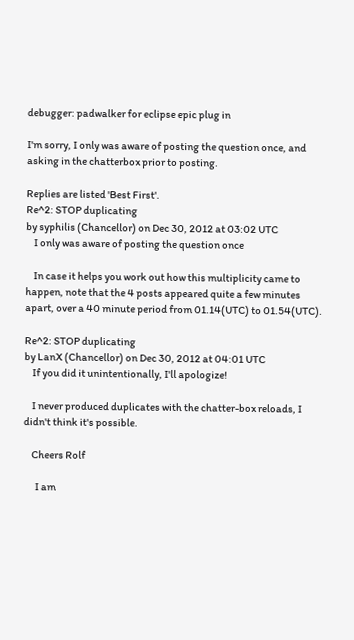debugger: padwalker for eclipse epic plug in

I'm sorry, I only was aware of posting the question once, and asking in the chatterbox prior to posting.

Replies are listed 'Best First'.
Re^2: STOP duplicating
by syphilis (Chancellor) on Dec 30, 2012 at 03:02 UTC
    I only was aware of posting the question once

    In case it helps you work out how this multiplicity came to happen, note that the 4 posts appeared quite a few minutes apart, over a 40 minute period from 01.14(UTC) to 01.54(UTC).

Re^2: STOP duplicating
by LanX (Chancellor) on Dec 30, 2012 at 04:01 UTC
    If you did it unintentionally, I'll apologize!

    I never produced duplicates with the chatter-box reloads, I didn't think it's possible.

    Cheers Rolf

      I am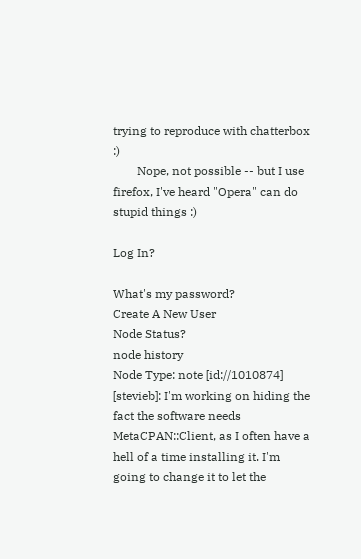trying to reproduce with chatterbox :)
        Nope, not possible -- but I use firefox, I've heard "Opera" can do stupid things :)

Log In?

What's my password?
Create A New User
Node Status?
node history
Node Type: note [id://1010874]
[stevieb]: I'm working on hiding the fact the software needs MetaCPAN::Client, as I often have a hell of a time installing it. I'm going to change it to let the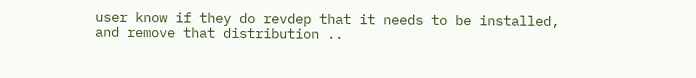user know if they do revdep that it needs to be installed, and remove that distribution ..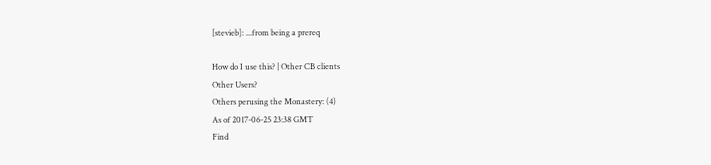[stevieb]: ...from being a prereq

How do I use this? | Other CB clients
Other Users?
Others perusing the Monastery: (4)
As of 2017-06-25 23:38 GMT
Find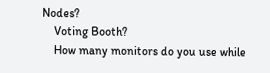Nodes?
    Voting Booth?
    How many monitors do you use while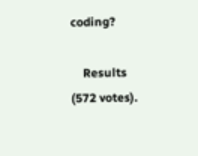coding?

    Results (572 votes).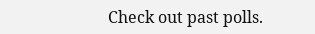Check out past polls.